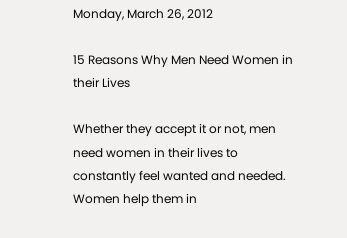Monday, March 26, 2012

15 Reasons Why Men Need Women in their Lives

Whether they accept it or not, men need women in their lives to constantly feel wanted and needed. Women help them in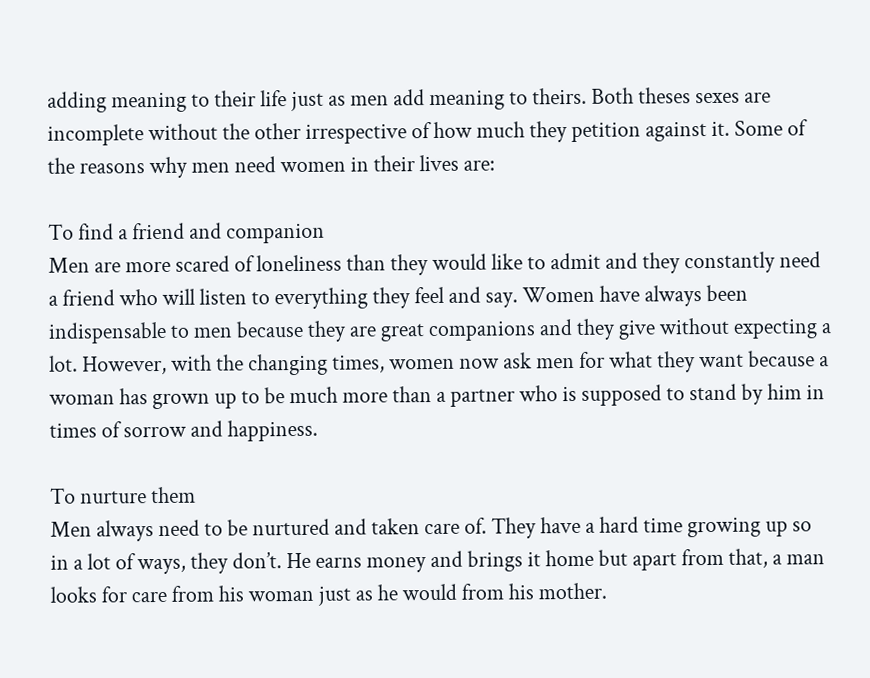adding meaning to their life just as men add meaning to theirs. Both theses sexes are incomplete without the other irrespective of how much they petition against it. Some of the reasons why men need women in their lives are:

To find a friend and companion
Men are more scared of loneliness than they would like to admit and they constantly need a friend who will listen to everything they feel and say. Women have always been indispensable to men because they are great companions and they give without expecting a lot. However, with the changing times, women now ask men for what they want because a woman has grown up to be much more than a partner who is supposed to stand by him in times of sorrow and happiness.

To nurture them
Men always need to be nurtured and taken care of. They have a hard time growing up so in a lot of ways, they don’t. He earns money and brings it home but apart from that, a man looks for care from his woman just as he would from his mother.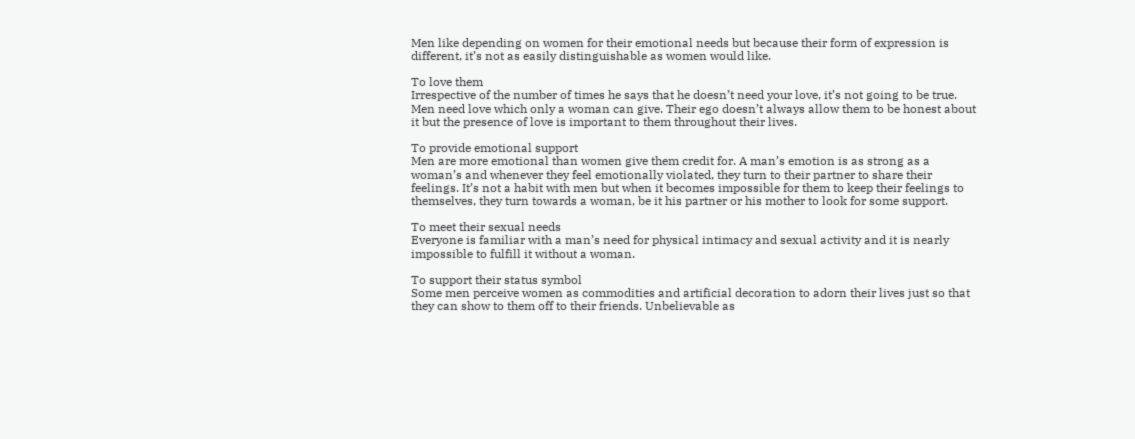Men like depending on women for their emotional needs but because their form of expression is different, it’s not as easily distinguishable as women would like.

To love them
Irrespective of the number of times he says that he doesn’t need your love, it’s not going to be true. Men need love which only a woman can give. Their ego doesn’t always allow them to be honest about it but the presence of love is important to them throughout their lives.

To provide emotional support
Men are more emotional than women give them credit for. A man’s emotion is as strong as a woman’s and whenever they feel emotionally violated, they turn to their partner to share their feelings. It’s not a habit with men but when it becomes impossible for them to keep their feelings to themselves, they turn towards a woman, be it his partner or his mother to look for some support.

To meet their sexual needs
Everyone is familiar with a man’s need for physical intimacy and sexual activity and it is nearly impossible to fulfill it without a woman.

To support their status symbol
Some men perceive women as commodities and artificial decoration to adorn their lives just so that they can show to them off to their friends. Unbelievable as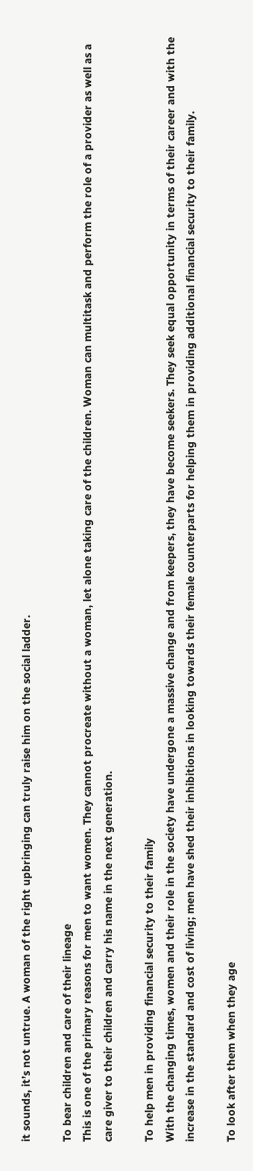it sounds, it’s not untrue. A woman of the right upbringing can truly raise him on the social ladder.

To bear children and care of their lineage
This is one of the primary reasons for men to want women. They cannot procreate without a woman, let alone taking care of the children. Woman can multitask and perform the role of a provider as well as a care giver to their children and carry his name in the next generation.

To help men in providing financial security to their family
With the changing times, women and their role in the society have undergone a massive change and from keepers, they have become seekers. They seek equal opportunity in terms of their career and with the increase in the standard and cost of living; men have shed their inhibitions in looking towards their female counterparts for helping them in providing additional financial security to their family.

To look after them when they age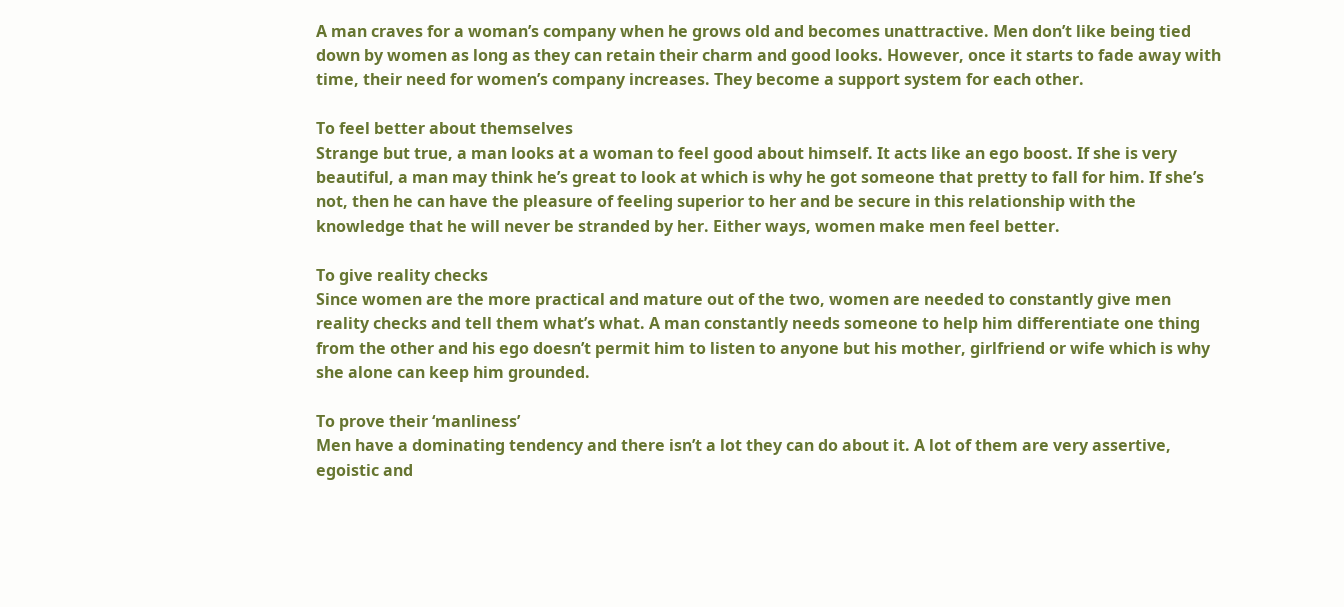A man craves for a woman’s company when he grows old and becomes unattractive. Men don’t like being tied down by women as long as they can retain their charm and good looks. However, once it starts to fade away with time, their need for women’s company increases. They become a support system for each other.

To feel better about themselves
Strange but true, a man looks at a woman to feel good about himself. It acts like an ego boost. If she is very beautiful, a man may think he’s great to look at which is why he got someone that pretty to fall for him. If she’s not, then he can have the pleasure of feeling superior to her and be secure in this relationship with the knowledge that he will never be stranded by her. Either ways, women make men feel better.

To give reality checks
Since women are the more practical and mature out of the two, women are needed to constantly give men reality checks and tell them what’s what. A man constantly needs someone to help him differentiate one thing from the other and his ego doesn’t permit him to listen to anyone but his mother, girlfriend or wife which is why she alone can keep him grounded.

To prove their ‘manliness’
Men have a dominating tendency and there isn’t a lot they can do about it. A lot of them are very assertive, egoistic and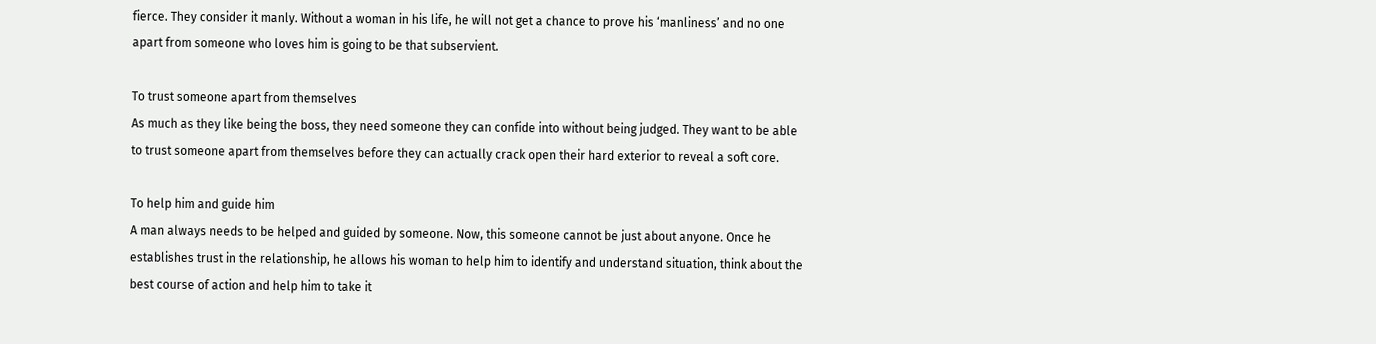fierce. They consider it manly. Without a woman in his life, he will not get a chance to prove his ‘manliness’ and no one apart from someone who loves him is going to be that subservient.

To trust someone apart from themselves
As much as they like being the boss, they need someone they can confide into without being judged. They want to be able to trust someone apart from themselves before they can actually crack open their hard exterior to reveal a soft core.

To help him and guide him
A man always needs to be helped and guided by someone. Now, this someone cannot be just about anyone. Once he establishes trust in the relationship, he allows his woman to help him to identify and understand situation, think about the best course of action and help him to take it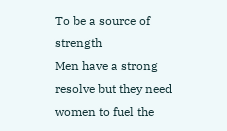To be a source of strength
Men have a strong resolve but they need women to fuel the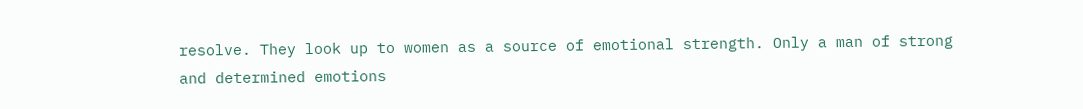resolve. They look up to women as a source of emotional strength. Only a man of strong and determined emotions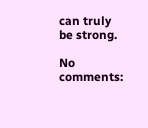can truly be strong.

No comments: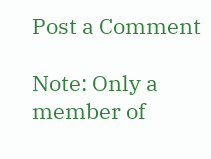Post a Comment

Note: Only a member of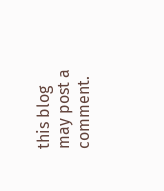this blog may post a comment.